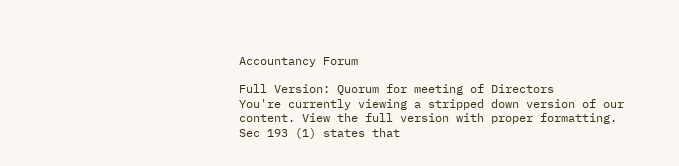Accountancy Forum

Full Version: Quorum for meeting of Directors
You're currently viewing a stripped down version of our content. View the full version with proper formatting.
Sec 193 (1) states that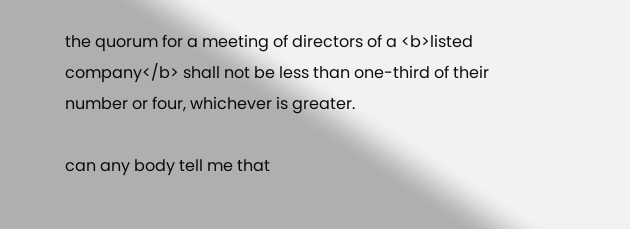the quorum for a meeting of directors of a <b>listed company</b> shall not be less than one-third of their number or four, whichever is greater.

can any body tell me that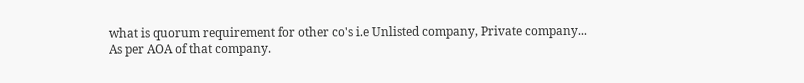what is quorum requirement for other co's i.e Unlisted company, Private company...
As per AOA of that company.